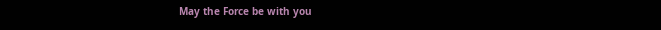May the Force be with you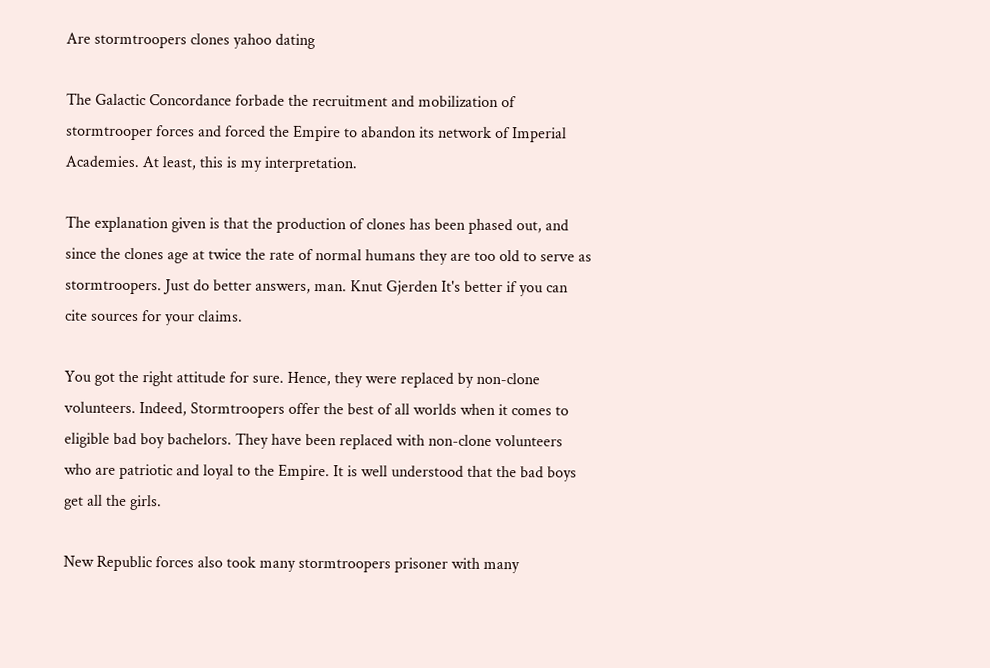Are stormtroopers clones yahoo dating

The Galactic Concordance forbade the recruitment and mobilization of stormtrooper forces and forced the Empire to abandon its network of Imperial Academies. At least, this is my interpretation.

The explanation given is that the production of clones has been phased out, and since the clones age at twice the rate of normal humans they are too old to serve as stormtroopers. Just do better answers, man. Knut Gjerden It's better if you can cite sources for your claims.

You got the right attitude for sure. Hence, they were replaced by non-clone volunteers. Indeed, Stormtroopers offer the best of all worlds when it comes to eligible bad boy bachelors. They have been replaced with non-clone volunteers who are patriotic and loyal to the Empire. It is well understood that the bad boys get all the girls.

New Republic forces also took many stormtroopers prisoner with many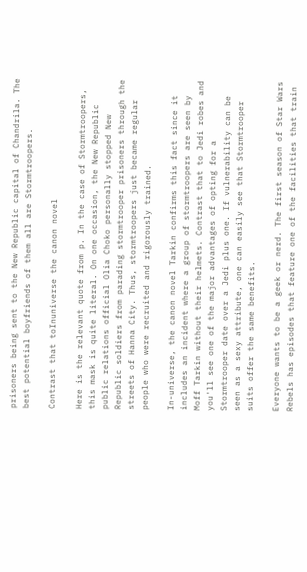prisoners being sent to the New Republic capital of Chandrila. The best potential boyfriends of them all are Stormtroopers.

Contrast that toInuniverse the canon novel

Here is the relevant quote from p. In the case of Stormtroopers, this mask is quite literal. On one occasion, the New Republic public relations official Olia Choko personally stopped New Republic soldiers from parading stormtrooper prisoners through the streets of Hanna City. Thus, stormtroopers just became regular people who were recruited and rigorously trained.

In-universe, the canon novel Tarkin confirms this fact since it includes an incident where a group of stormtroopers are seen by Moff Tarkin without their helmets. Contrast that to Jedi robes and you'll see one of the major advantages of opting for a Stormtrooper date over a Jedi plus one. If vulnerability can be seen as a sexy attribute, one can easily see that Stormtrooper suits offer the same benefits.

Everyone wants to be a geek or nerd. The first season of Star Wars Rebels has episodes that feature one of the facilities that train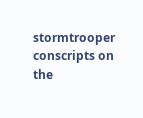stormtrooper conscripts on the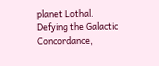planet Lothal. Defying the Galactic Concordance,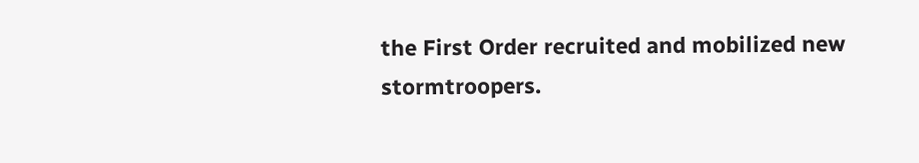the First Order recruited and mobilized new stormtroopers.